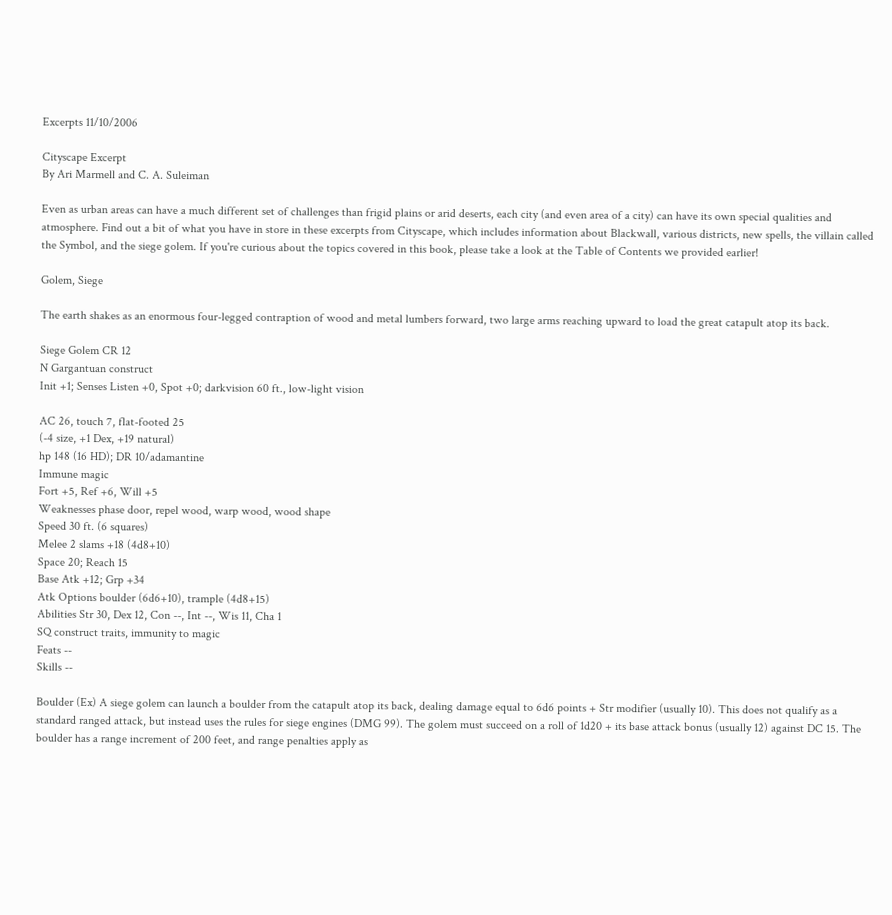Excerpts 11/10/2006

Cityscape Excerpt
By Ari Marmell and C. A. Suleiman

Even as urban areas can have a much different set of challenges than frigid plains or arid deserts, each city (and even area of a city) can have its own special qualities and atmosphere. Find out a bit of what you have in store in these excerpts from Cityscape, which includes information about Blackwall, various districts, new spells, the villain called the Symbol, and the siege golem. If you're curious about the topics covered in this book, please take a look at the Table of Contents we provided earlier!

Golem, Siege

The earth shakes as an enormous four-legged contraption of wood and metal lumbers forward, two large arms reaching upward to load the great catapult atop its back.

Siege Golem CR 12
N Gargantuan construct
Init +1; Senses Listen +0, Spot +0; darkvision 60 ft., low-light vision

AC 26, touch 7, flat-footed 25
(-4 size, +1 Dex, +19 natural)
hp 148 (16 HD); DR 10/adamantine
Immune magic
Fort +5, Ref +6, Will +5
Weaknesses phase door, repel wood, warp wood, wood shape
Speed 30 ft. (6 squares)
Melee 2 slams +18 (4d8+10)
Space 20; Reach 15
Base Atk +12; Grp +34
Atk Options boulder (6d6+10), trample (4d8+15)
Abilities Str 30, Dex 12, Con --, Int --, Wis 11, Cha 1
SQ construct traits, immunity to magic
Feats --
Skills --

Boulder (Ex) A siege golem can launch a boulder from the catapult atop its back, dealing damage equal to 6d6 points + Str modifier (usually 10). This does not qualify as a standard ranged attack, but instead uses the rules for siege engines (DMG 99). The golem must succeed on a roll of 1d20 + its base attack bonus (usually 12) against DC 15. The boulder has a range increment of 200 feet, and range penalties apply as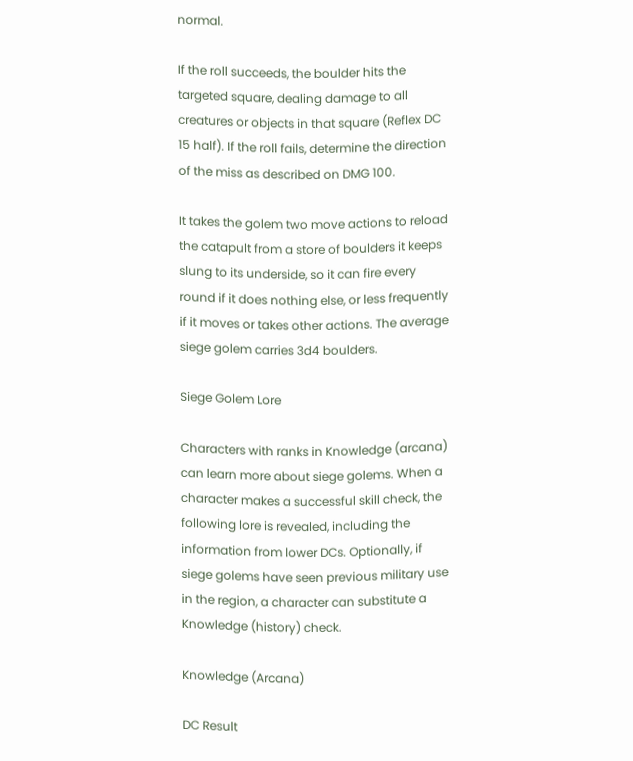normal.

If the roll succeeds, the boulder hits the targeted square, dealing damage to all creatures or objects in that square (Reflex DC 15 half). If the roll fails, determine the direction of the miss as described on DMG 100.

It takes the golem two move actions to reload the catapult from a store of boulders it keeps slung to its underside, so it can fire every round if it does nothing else, or less frequently if it moves or takes other actions. The average siege golem carries 3d4 boulders.

Siege Golem Lore

Characters with ranks in Knowledge (arcana) can learn more about siege golems. When a character makes a successful skill check, the following lore is revealed, including the information from lower DCs. Optionally, if siege golems have seen previous military use in the region, a character can substitute a Knowledge (history) check.

Knowledge (Arcana)

DC Result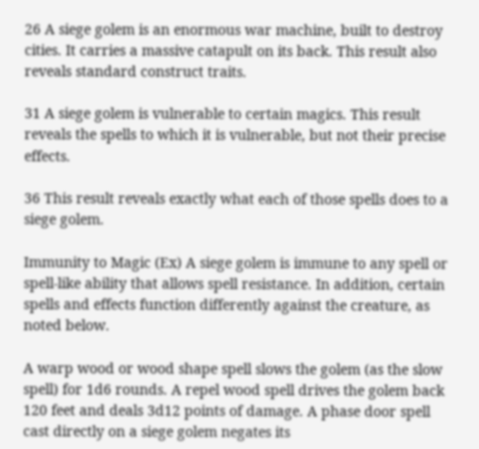26 A siege golem is an enormous war machine, built to destroy cities. It carries a massive catapult on its back. This result also reveals standard construct traits.

31 A siege golem is vulnerable to certain magics. This result reveals the spells to which it is vulnerable, but not their precise effects.

36 This result reveals exactly what each of those spells does to a siege golem.

Immunity to Magic (Ex) A siege golem is immune to any spell or spell-like ability that allows spell resistance. In addition, certain spells and effects function differently against the creature, as noted below.

A warp wood or wood shape spell slows the golem (as the slow spell) for 1d6 rounds. A repel wood spell drives the golem back 120 feet and deals 3d12 points of damage. A phase door spell cast directly on a siege golem negates its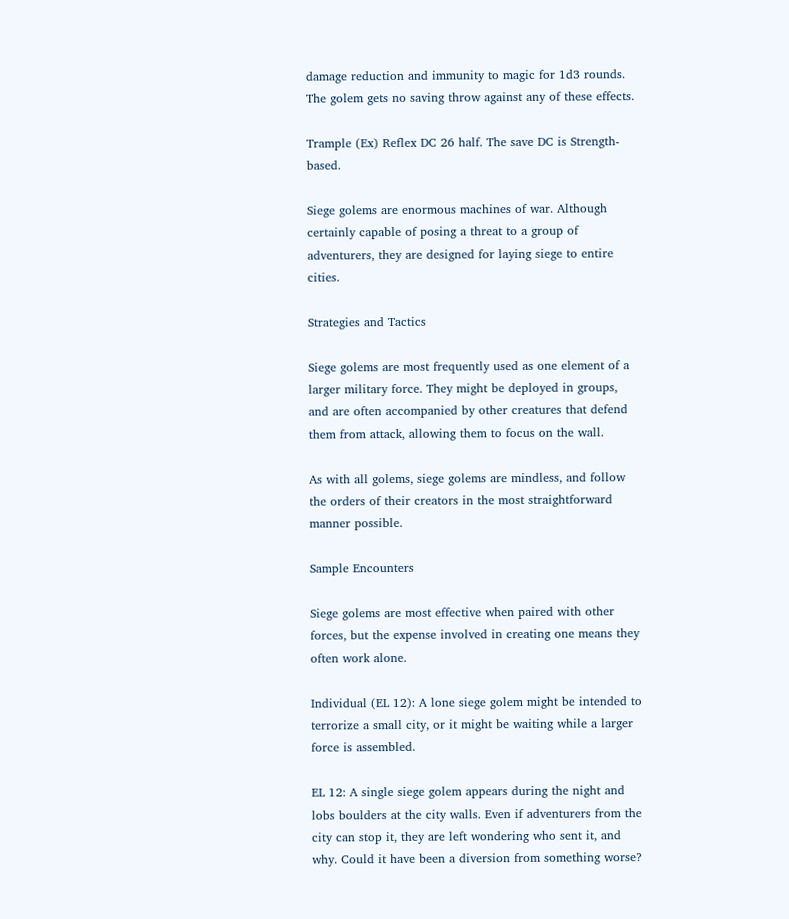damage reduction and immunity to magic for 1d3 rounds. The golem gets no saving throw against any of these effects.

Trample (Ex) Reflex DC 26 half. The save DC is Strength-based.

Siege golems are enormous machines of war. Although certainly capable of posing a threat to a group of adventurers, they are designed for laying siege to entire cities.

Strategies and Tactics

Siege golems are most frequently used as one element of a larger military force. They might be deployed in groups, and are often accompanied by other creatures that defend them from attack, allowing them to focus on the wall.

As with all golems, siege golems are mindless, and follow the orders of their creators in the most straightforward manner possible.

Sample Encounters

Siege golems are most effective when paired with other forces, but the expense involved in creating one means they often work alone.

Individual (EL 12): A lone siege golem might be intended to terrorize a small city, or it might be waiting while a larger force is assembled.

EL 12: A single siege golem appears during the night and lobs boulders at the city walls. Even if adventurers from the city can stop it, they are left wondering who sent it, and why. Could it have been a diversion from something worse?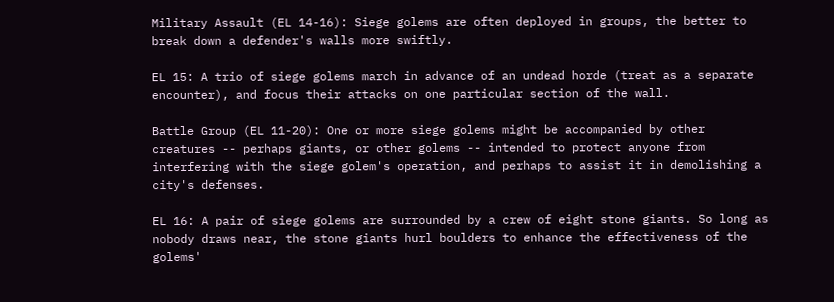Military Assault (EL 14-16): Siege golems are often deployed in groups, the better to break down a defender's walls more swiftly.

EL 15: A trio of siege golems march in advance of an undead horde (treat as a separate encounter), and focus their attacks on one particular section of the wall.

Battle Group (EL 11-20): One or more siege golems might be accompanied by other creatures -- perhaps giants, or other golems -- intended to protect anyone from interfering with the siege golem's operation, and perhaps to assist it in demolishing a city's defenses.

EL 16: A pair of siege golems are surrounded by a crew of eight stone giants. So long as nobody draws near, the stone giants hurl boulders to enhance the effectiveness of the golems'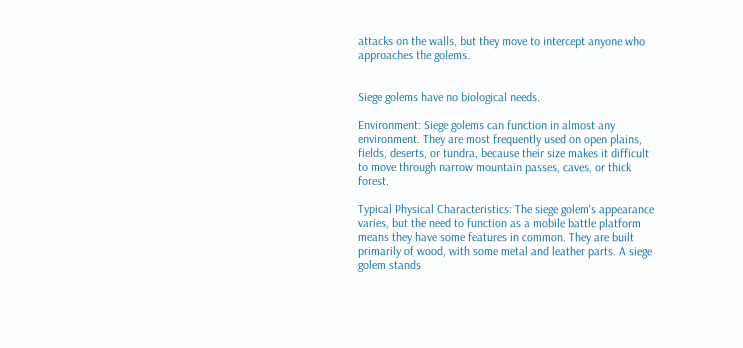attacks on the walls, but they move to intercept anyone who approaches the golems.


Siege golems have no biological needs.

Environment: Siege golems can function in almost any environment. They are most frequently used on open plains, fields, deserts, or tundra, because their size makes it difficult to move through narrow mountain passes, caves, or thick forest.

Typical Physical Characteristics: The siege golem's appearance varies, but the need to function as a mobile battle platform means they have some features in common. They are built primarily of wood, with some metal and leather parts. A siege golem stands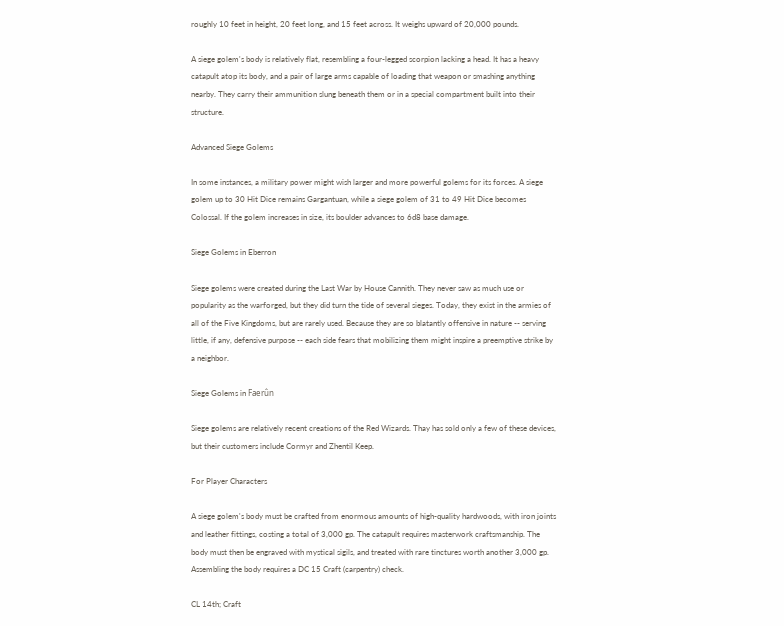roughly 10 feet in height, 20 feet long, and 15 feet across. It weighs upward of 20,000 pounds.

A siege golem's body is relatively flat, resembling a four-legged scorpion lacking a head. It has a heavy catapult atop its body, and a pair of large arms capable of loading that weapon or smashing anything nearby. They carry their ammunition slung beneath them or in a special compartment built into their structure.

Advanced Siege Golems

In some instances, a military power might wish larger and more powerful golems for its forces. A siege golem up to 30 Hit Dice remains Gargantuan, while a siege golem of 31 to 49 Hit Dice becomes Colossal. If the golem increases in size, its boulder advances to 6d8 base damage.

Siege Golems in Eberron

Siege golems were created during the Last War by House Cannith. They never saw as much use or popularity as the warforged, but they did turn the tide of several sieges. Today, they exist in the armies of all of the Five Kingdoms, but are rarely used. Because they are so blatantly offensive in nature -- serving little, if any, defensive purpose -- each side fears that mobilizing them might inspire a preemptive strike by a neighbor.

Siege Golems in Faerûn

Siege golems are relatively recent creations of the Red Wizards. Thay has sold only a few of these devices, but their customers include Cormyr and Zhentil Keep.

For Player Characters

A siege golem's body must be crafted from enormous amounts of high-quality hardwoods, with iron joints and leather fittings, costing a total of 3,000 gp. The catapult requires masterwork craftsmanship. The body must then be engraved with mystical sigils, and treated with rare tinctures worth another 3,000 gp. Assembling the body requires a DC 15 Craft (carpentry) check.

CL 14th; Craft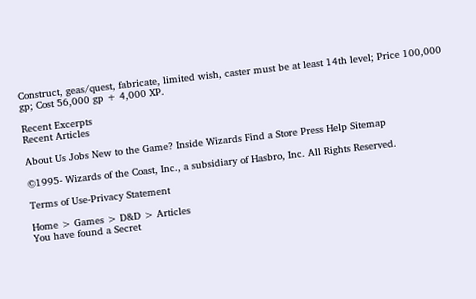Construct, geas/quest, fabricate, limited wish, caster must be at least 14th level; Price 100,000 gp; Cost 56,000 gp + 4,000 XP.

Recent Excerpts
Recent Articles

About Us Jobs New to the Game? Inside Wizards Find a Store Press Help Sitemap

©1995- Wizards of the Coast, Inc., a subsidiary of Hasbro, Inc. All Rights Reserved.

Terms of Use-Privacy Statement

Home > Games > D&D > Articles
You have found a Secret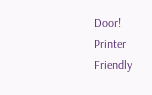Door!
Printer Friendly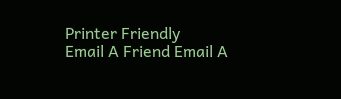Printer Friendly
Email A Friend Email A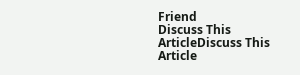Friend
Discuss This ArticleDiscuss This Article